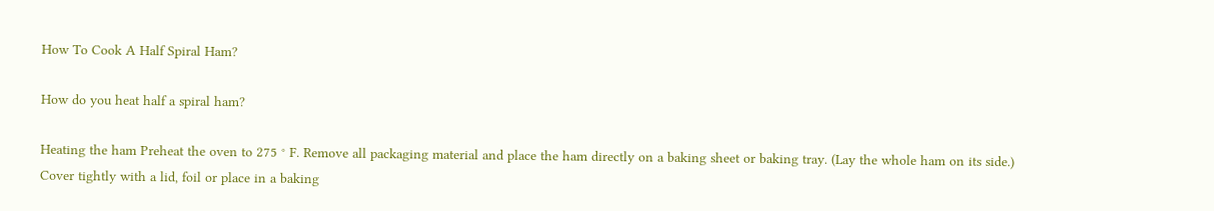How To Cook A Half Spiral Ham?

How do you heat half a spiral ham?

Heating the ham Preheat the oven to 275 ° F. Remove all packaging material and place the ham directly on a baking sheet or baking tray. (Lay the whole ham on its side.) Cover tightly with a lid, foil or place in a baking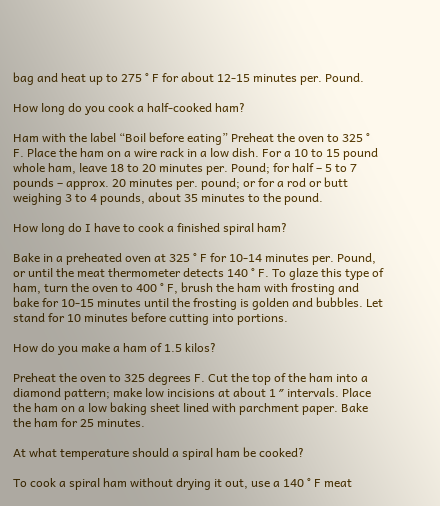bag and heat up to 275 ° F for about 12-15 minutes per. Pound.

How long do you cook a half-cooked ham?

Ham with the label “Boil before eating” Preheat the oven to 325 ° F. Place the ham on a wire rack in a low dish. For a 10 to 15 pound whole ham, leave 18 to 20 minutes per. Pound; for half – 5 to 7 pounds – approx. 20 minutes per. pound; or for a rod or butt weighing 3 to 4 pounds, about 35 minutes to the pound.

How long do I have to cook a finished spiral ham?

Bake in a preheated oven at 325 ° F for 10-14 minutes per. Pound, or until the meat thermometer detects 140 ° F. To glaze this type of ham, turn the oven to 400 ° F, brush the ham with frosting and bake for 10-15 minutes until the frosting is golden and bubbles. Let stand for 10 minutes before cutting into portions.

How do you make a ham of 1.5 kilos?

Preheat the oven to 325 degrees F. Cut the top of the ham into a diamond pattern; make low incisions at about 1 ″ intervals. Place the ham on a low baking sheet lined with parchment paper. Bake the ham for 25 minutes.

At what temperature should a spiral ham be cooked?

To cook a spiral ham without drying it out, use a 140 ° F meat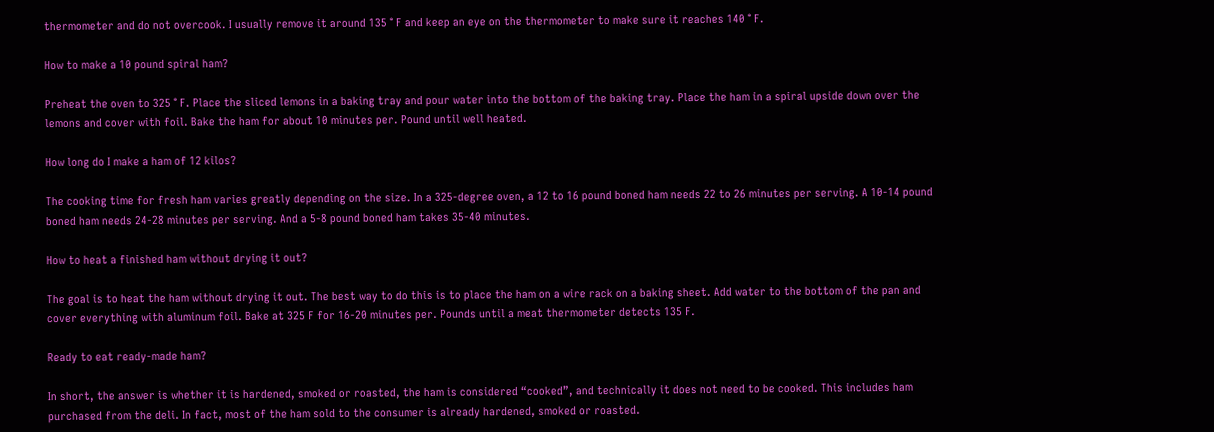thermometer and do not overcook. I usually remove it around 135 ° F and keep an eye on the thermometer to make sure it reaches 140 ° F.

How to make a 10 pound spiral ham?

Preheat the oven to 325 ° F. Place the sliced lemons in a baking tray and pour water into the bottom of the baking tray. Place the ham in a spiral upside down over the lemons and cover with foil. Bake the ham for about 10 minutes per. Pound until well heated.

How long do I make a ham of 12 kilos?

The cooking time for fresh ham varies greatly depending on the size. In a 325-degree oven, a 12 to 16 pound boned ham needs 22 to 26 minutes per serving. A 10-14 pound boned ham needs 24-28 minutes per serving. And a 5-8 pound boned ham takes 35-40 minutes.

How to heat a finished ham without drying it out?

The goal is to heat the ham without drying it out. The best way to do this is to place the ham on a wire rack on a baking sheet. Add water to the bottom of the pan and cover everything with aluminum foil. Bake at 325 F for 16-20 minutes per. Pounds until a meat thermometer detects 135 F.

Ready to eat ready-made ham?

In short, the answer is whether it is hardened, smoked or roasted, the ham is considered “cooked”, and technically it does not need to be cooked. This includes ham purchased from the deli. In fact, most of the ham sold to the consumer is already hardened, smoked or roasted.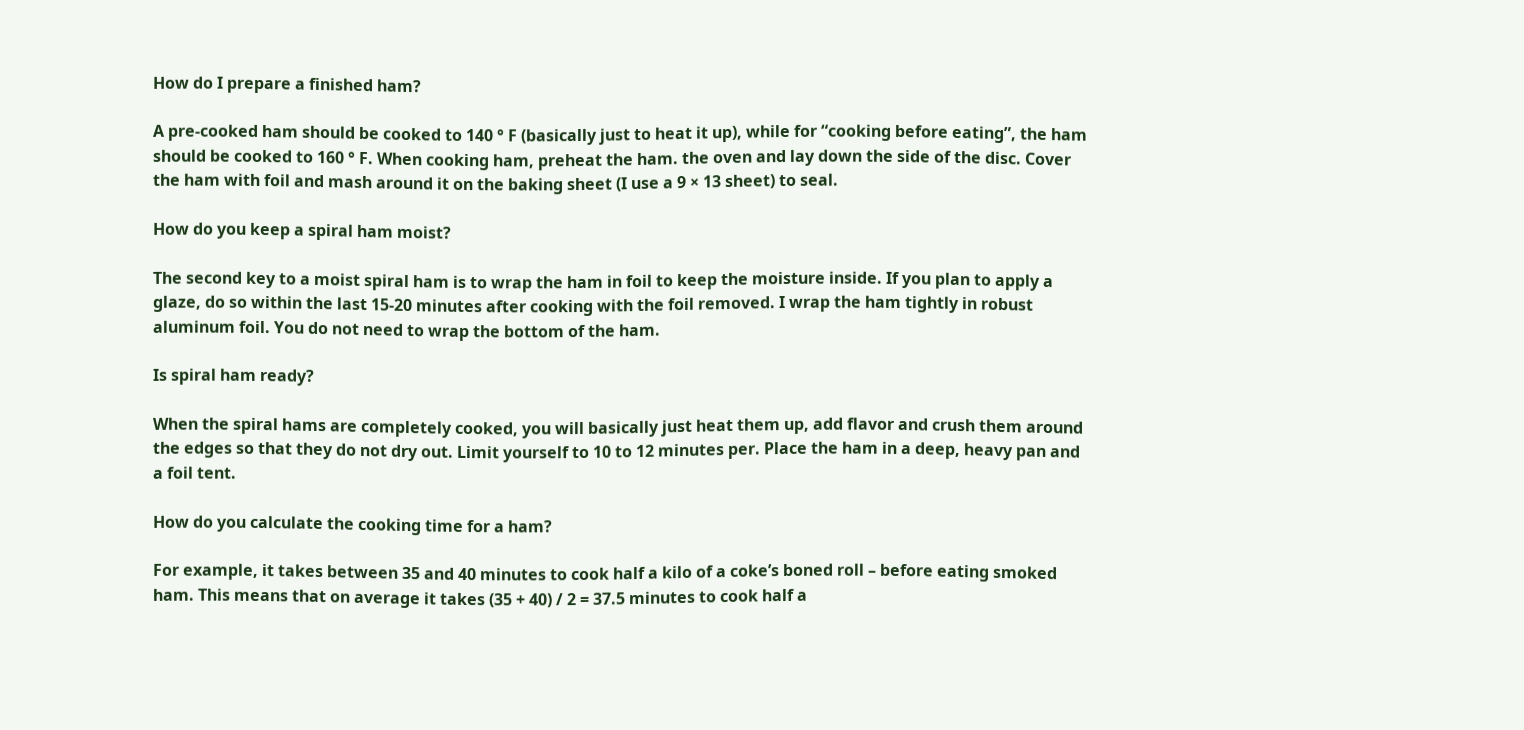How do I prepare a finished ham?

A pre-cooked ham should be cooked to 140 ° F (basically just to heat it up), while for “cooking before eating”, the ham should be cooked to 160 ° F. When cooking ham, preheat the ham. the oven and lay down the side of the disc. Cover the ham with foil and mash around it on the baking sheet (I use a 9 × 13 sheet) to seal.

How do you keep a spiral ham moist?

The second key to a moist spiral ham is to wrap the ham in foil to keep the moisture inside. If you plan to apply a glaze, do so within the last 15-20 minutes after cooking with the foil removed. I wrap the ham tightly in robust aluminum foil. You do not need to wrap the bottom of the ham.

Is spiral ham ready?

When the spiral hams are completely cooked, you will basically just heat them up, add flavor and crush them around the edges so that they do not dry out. Limit yourself to 10 to 12 minutes per. Place the ham in a deep, heavy pan and a foil tent.

How do you calculate the cooking time for a ham?

For example, it takes between 35 and 40 minutes to cook half a kilo of a coke’s boned roll – before eating smoked ham. This means that on average it takes (35 + 40) / 2 = 37.5 minutes to cook half a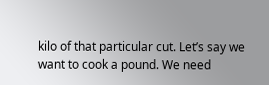kilo of that particular cut. Let’s say we want to cook a pound. We need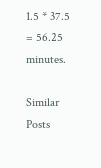1.5 * 37.5 = 56.25 minutes.

Similar Posts